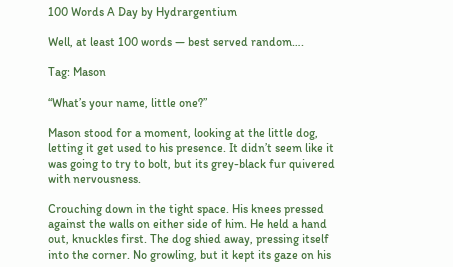100 Words A Day by Hydrargentium

Well, at least 100 words — best served random….

Tag: Mason

“What’s your name, little one?”

Mason stood for a moment, looking at the little dog, letting it get used to his presence. It didn’t seem like it was going to try to bolt, but its grey-black fur quivered with nervousness.

Crouching down in the tight space. His knees pressed against the walls on either side of him. He held a hand out, knuckles first. The dog shied away, pressing itself into the corner. No growling, but it kept its gaze on his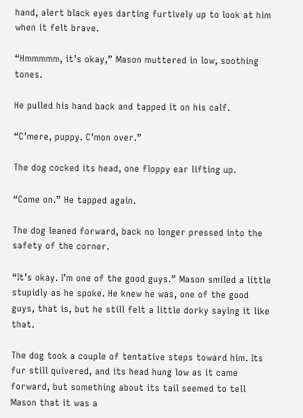hand, alert black eyes darting furtively up to look at him when it felt brave.

“Hmmmmm, it’s okay,” Mason muttered in low, soothing tones.

He pulled his hand back and tapped it on his calf.

“C’mere, puppy. C’mon over.”

The dog cocked its head, one floppy ear lifting up.

“Come on.” He tapped again.

The dog leaned forward, back no longer pressed into the safety of the corner.

“It’s okay. I’m one of the good guys.” Mason smiled a little stupidly as he spoke. He knew he was, one of the good guys, that is, but he still felt a little dorky saying it like that.

The dog took a couple of tentative steps toward him. Its fur still quivered, and its head hung low as it came forward, but something about its tail seemed to tell Mason that it was a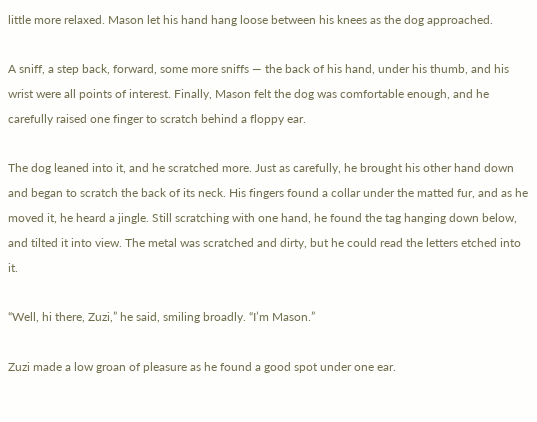little more relaxed. Mason let his hand hang loose between his knees as the dog approached.

A sniff, a step back, forward, some more sniffs — the back of his hand, under his thumb, and his wrist were all points of interest. Finally, Mason felt the dog was comfortable enough, and he carefully raised one finger to scratch behind a floppy ear.

The dog leaned into it, and he scratched more. Just as carefully, he brought his other hand down and began to scratch the back of its neck. His fingers found a collar under the matted fur, and as he moved it, he heard a jingle. Still scratching with one hand, he found the tag hanging down below, and tilted it into view. The metal was scratched and dirty, but he could read the letters etched into it.

“Well, hi there, Zuzi,” he said, smiling broadly. “I’m Mason.”

Zuzi made a low groan of pleasure as he found a good spot under one ear.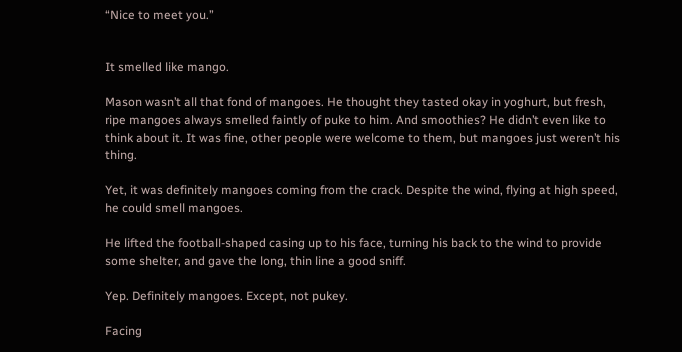“Nice to meet you.”


It smelled like mango.

Mason wasn’t all that fond of mangoes. He thought they tasted okay in yoghurt, but fresh, ripe mangoes always smelled faintly of puke to him. And smoothies? He didn’t even like to think about it. It was fine, other people were welcome to them, but mangoes just weren’t his thing.

Yet, it was definitely mangoes coming from the crack. Despite the wind, flying at high speed, he could smell mangoes.

He lifted the football-shaped casing up to his face, turning his back to the wind to provide some shelter, and gave the long, thin line a good sniff.

Yep. Definitely mangoes. Except, not pukey.

Facing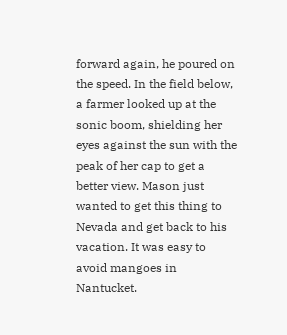forward again, he poured on the speed. In the field below, a farmer looked up at the sonic boom, shielding her eyes against the sun with the peak of her cap to get a better view. Mason just wanted to get this thing to Nevada and get back to his vacation. It was easy to avoid mangoes in Nantucket.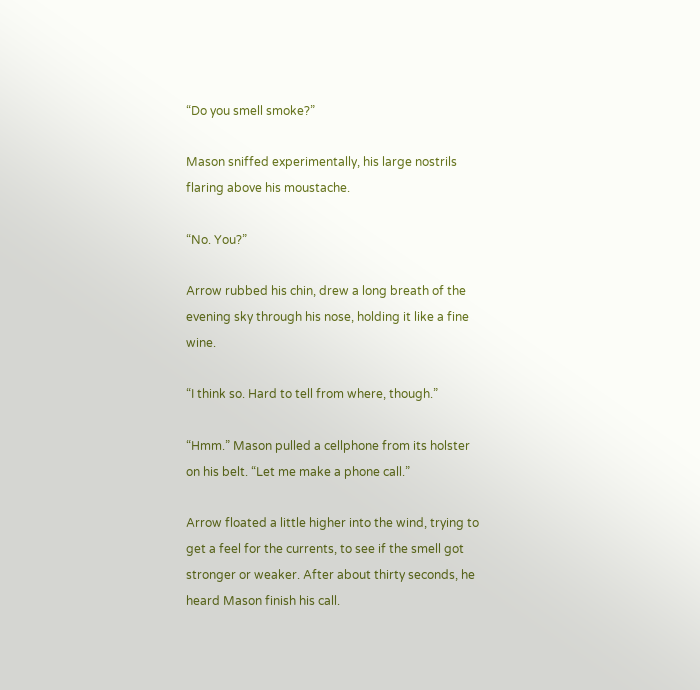“Do you smell smoke?”

Mason sniffed experimentally, his large nostrils flaring above his moustache.

“No. You?”

Arrow rubbed his chin, drew a long breath of the evening sky through his nose, holding it like a fine wine.

“I think so. Hard to tell from where, though.”

“Hmm.” Mason pulled a cellphone from its holster on his belt. “Let me make a phone call.”

Arrow floated a little higher into the wind, trying to get a feel for the currents, to see if the smell got stronger or weaker. After about thirty seconds, he heard Mason finish his call.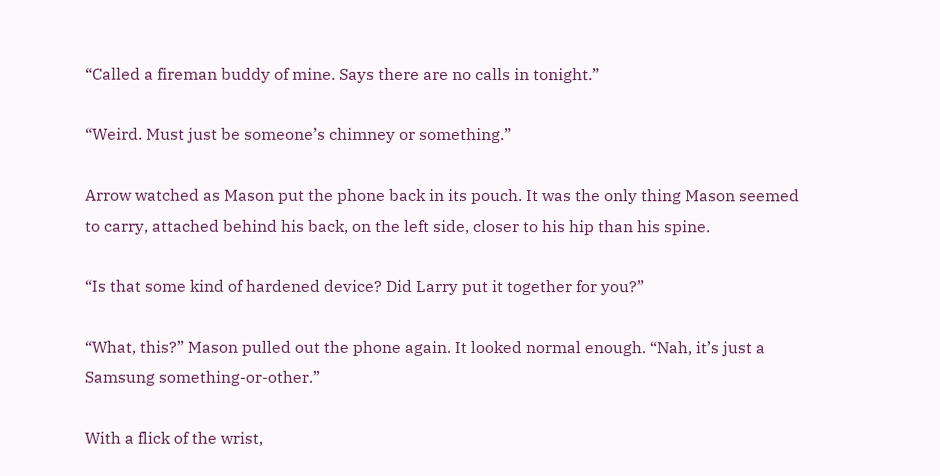“Called a fireman buddy of mine. Says there are no calls in tonight.”

“Weird. Must just be someone’s chimney or something.”

Arrow watched as Mason put the phone back in its pouch. It was the only thing Mason seemed to carry, attached behind his back, on the left side, closer to his hip than his spine.

“Is that some kind of hardened device? Did Larry put it together for you?”

“What, this?” Mason pulled out the phone again. It looked normal enough. “Nah, it’s just a Samsung something-or-other.”

With a flick of the wrist,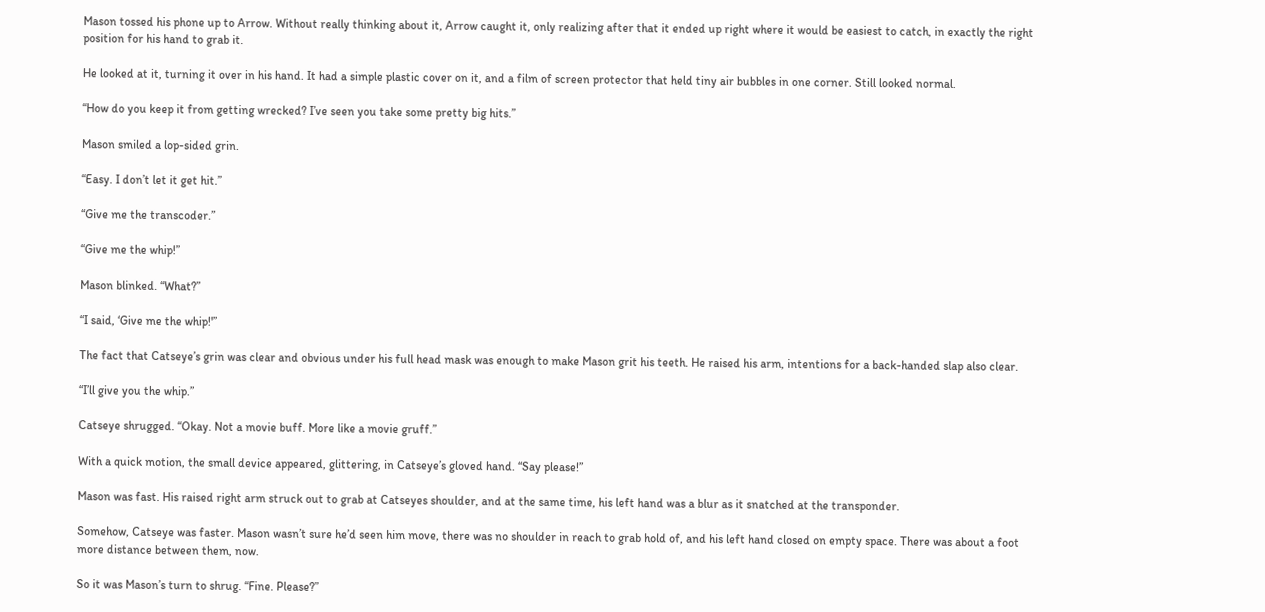Mason tossed his phone up to Arrow. Without really thinking about it, Arrow caught it, only realizing after that it ended up right where it would be easiest to catch, in exactly the right position for his hand to grab it.

He looked at it, turning it over in his hand. It had a simple plastic cover on it, and a film of screen protector that held tiny air bubbles in one corner. Still looked normal.

“How do you keep it from getting wrecked? I’ve seen you take some pretty big hits.”

Mason smiled a lop-sided grin.

“Easy. I don’t let it get hit.”

“Give me the transcoder.”

“Give me the whip!”

Mason blinked. “What?”

“I said, ‘Give me the whip!'”

The fact that Catseye’s grin was clear and obvious under his full head mask was enough to make Mason grit his teeth. He raised his arm, intentions for a back-handed slap also clear.

“I’ll give you the whip.”

Catseye shrugged. “Okay. Not a movie buff. More like a movie gruff.”

With a quick motion, the small device appeared, glittering, in Catseye’s gloved hand. “Say please!”

Mason was fast. His raised right arm struck out to grab at Catseyes shoulder, and at the same time, his left hand was a blur as it snatched at the transponder.

Somehow, Catseye was faster. Mason wasn’t sure he’d seen him move, there was no shoulder in reach to grab hold of, and his left hand closed on empty space. There was about a foot more distance between them, now.

So it was Mason’s turn to shrug. “Fine. Please?”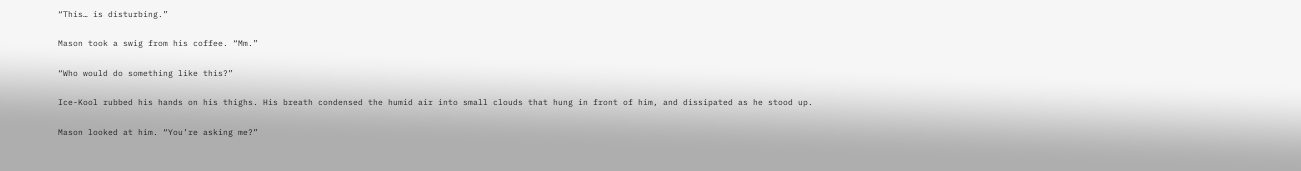“This… is disturbing.”

Mason took a swig from his coffee. “Mm.”

“Who would do something like this?”

Ice-Kool rubbed his hands on his thighs. His breath condensed the humid air into small clouds that hung in front of him, and dissipated as he stood up.

Mason looked at him. “You’re asking me?”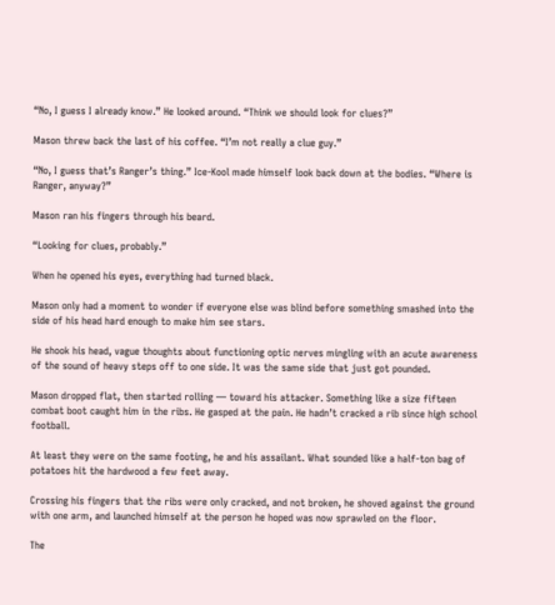“No, I guess I already know.” He looked around. “Think we should look for clues?”

Mason threw back the last of his coffee. “I’m not really a clue guy.”

“No, I guess that’s Ranger’s thing.” Ice-Kool made himself look back down at the bodies. “Where is Ranger, anyway?”

Mason ran his fingers through his beard.

“Looking for clues, probably.”

When he opened his eyes, everything had turned black.

Mason only had a moment to wonder if everyone else was blind before something smashed into the side of his head hard enough to make him see stars.

He shook his head, vague thoughts about functioning optic nerves mingling with an acute awareness of the sound of heavy steps off to one side. It was the same side that just got pounded.

Mason dropped flat, then started rolling — toward his attacker. Something like a size fifteen combat boot caught him in the ribs. He gasped at the pain. He hadn’t cracked a rib since high school football.

At least they were on the same footing, he and his assailant. What sounded like a half-ton bag of potatoes hit the hardwood a few feet away.

Crossing his fingers that the ribs were only cracked, and not broken, he shoved against the ground with one arm, and launched himself at the person he hoped was now sprawled on the floor.

The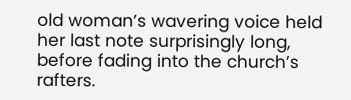old woman’s wavering voice held her last note surprisingly long, before fading into the church’s rafters.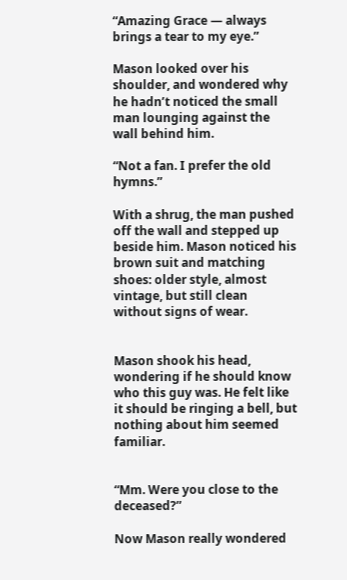“Amazing Grace — always brings a tear to my eye.”

Mason looked over his shoulder, and wondered why he hadn’t noticed the small man lounging against the wall behind him.

“Not a fan. I prefer the old hymns.”

With a shrug, the man pushed off the wall and stepped up beside him. Mason noticed his brown suit and matching shoes: older style, almost vintage, but still clean without signs of wear.


Mason shook his head, wondering if he should know who this guy was. He felt like it should be ringing a bell, but nothing about him seemed familiar.


“Mm. Were you close to the deceased?”

Now Mason really wondered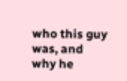who this guy was, and why he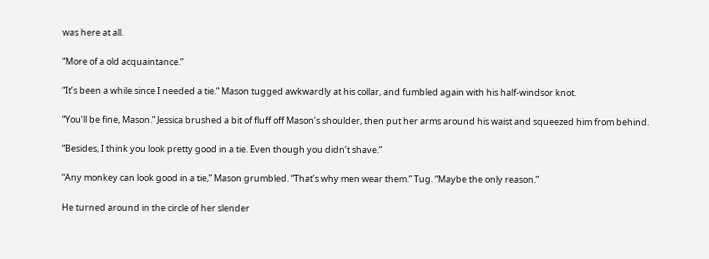was here at all.

“More of a old acquaintance.”

“It’s been a while since I needed a tie.” Mason tugged awkwardly at his collar, and fumbled again with his half-windsor knot.

“You’ll be fine, Mason.” Jessica brushed a bit of fluff off Mason’s shoulder, then put her arms around his waist and squeezed him from behind.

“Besides, I think you look pretty good in a tie. Even though you didn’t shave.”

“Any monkey can look good in a tie,” Mason grumbled. “That’s why men wear them.” Tug. “Maybe the only reason.”

He turned around in the circle of her slender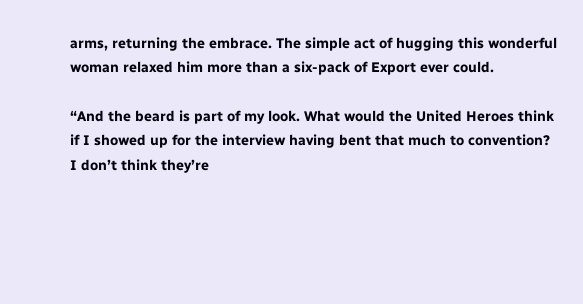arms, returning the embrace. The simple act of hugging this wonderful woman relaxed him more than a six-pack of Export ever could.

“And the beard is part of my look. What would the United Heroes think if I showed up for the interview having bent that much to convention? I don’t think they’re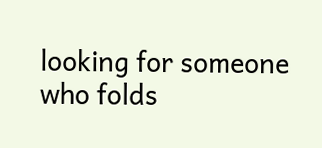looking for someone who folds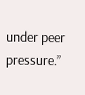under peer pressure.”